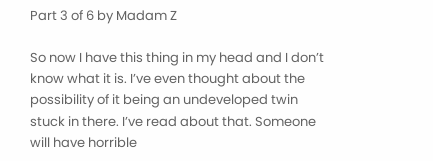Part 3 of 6 by Madam Z

So now I have this thing in my head and I don’t know what it is. I’ve even thought about the possibility of it being an undeveloped twin stuck in there. I’ve read about that. Someone will have horrible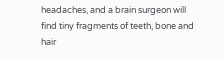headaches, and a brain surgeon will find tiny fragments of teeth, bone and hair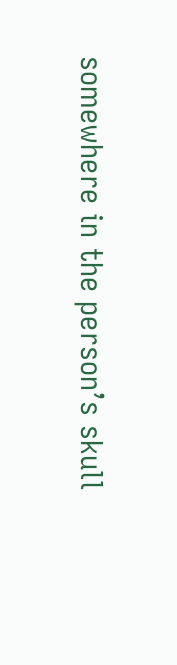somewhere in the person’s skull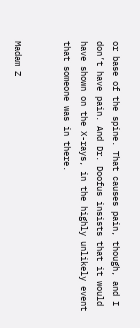or base of the spine. That causes pain, though, and I don’t have pain. And Dr. Doofus insists that it would have shown on the X-rays, in the highly unlikely event that someone was in there.


Madam Z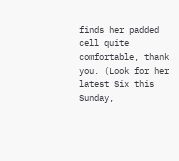finds her padded cell quite comfortable, thank you. (Look for her latest Six this Sunday,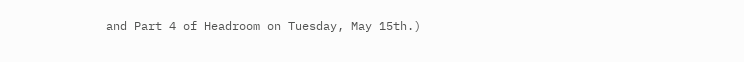and Part 4 of Headroom on Tuesday, May 15th.)